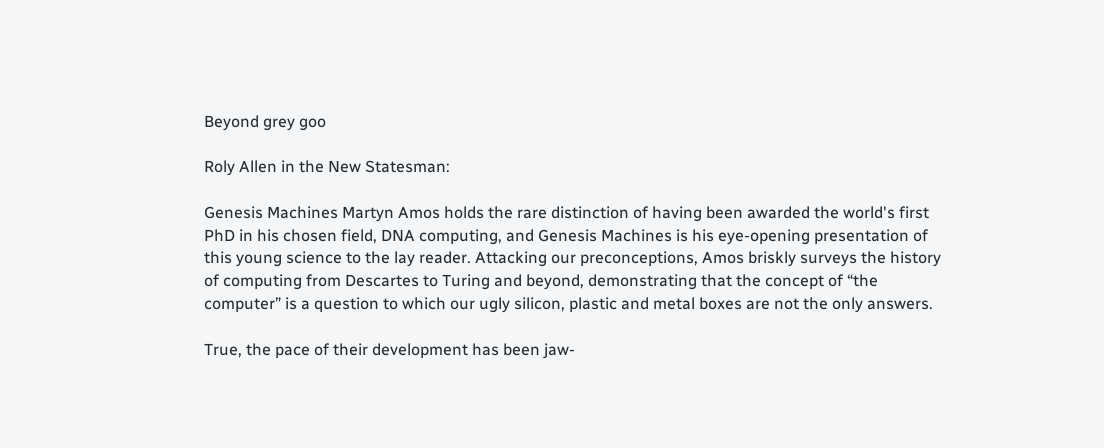Beyond grey goo

Roly Allen in the New Statesman:

Genesis Machines Martyn Amos holds the rare distinction of having been awarded the world's first PhD in his chosen field, DNA computing, and Genesis Machines is his eye-opening presentation of this young science to the lay reader. Attacking our preconceptions, Amos briskly surveys the history of computing from Descartes to Turing and beyond, demonstrating that the concept of “the computer” is a question to which our ugly silicon, plastic and metal boxes are not the only answers.

True, the pace of their development has been jaw-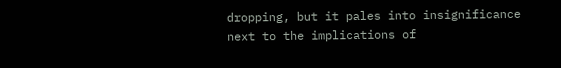dropping, but it pales into insignificance next to the implications of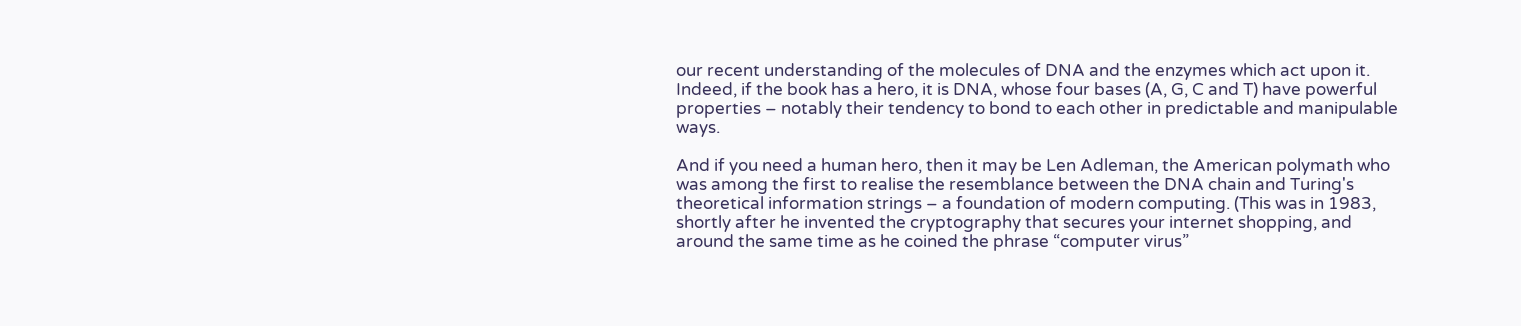our recent understanding of the molecules of DNA and the enzymes which act upon it. Indeed, if the book has a hero, it is DNA, whose four bases (A, G, C and T) have powerful properties – notably their tendency to bond to each other in predictable and manipulable ways.

And if you need a human hero, then it may be Len Adleman, the American polymath who was among the first to realise the resemblance between the DNA chain and Turing's theoretical information strings – a foundation of modern computing. (This was in 1983, shortly after he invented the cryptography that secures your internet shopping, and around the same time as he coined the phrase “computer virus”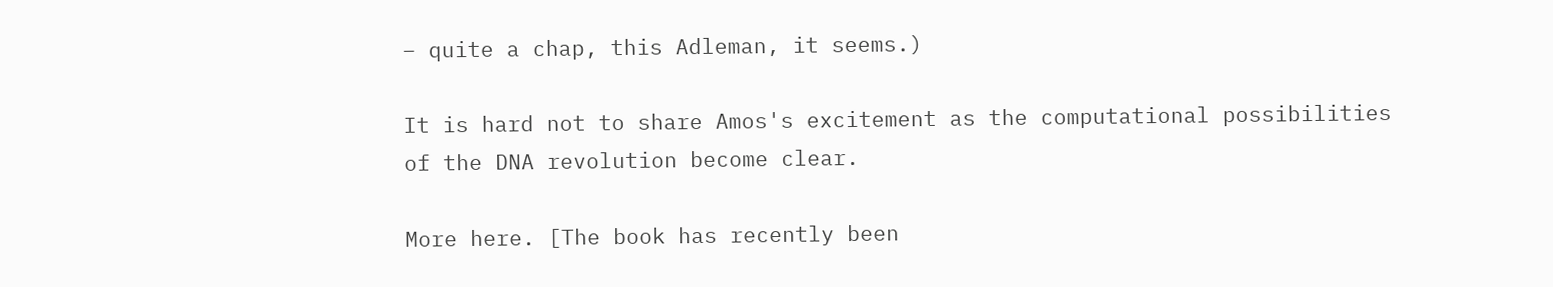– quite a chap, this Adleman, it seems.)

It is hard not to share Amos's excitement as the computational possibilities of the DNA revolution become clear.

More here. [The book has recently been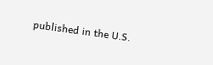published in the U.S.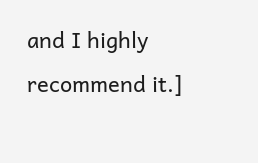and I highly recommend it.]